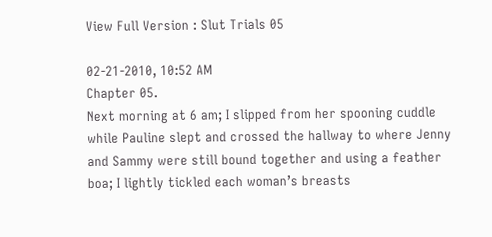View Full Version : Slut Trials 05

02-21-2010, 10:52 AM
Chapter 05.
Next morning at 6 am; I slipped from her spooning cuddle while Pauline slept and crossed the hallway to where Jenny and Sammy were still bound together and using a feather boa; I lightly tickled each woman’s breasts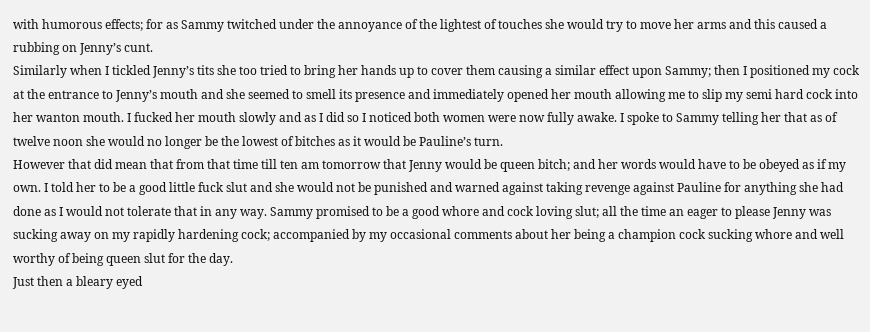with humorous effects; for as Sammy twitched under the annoyance of the lightest of touches she would try to move her arms and this caused a rubbing on Jenny’s cunt.
Similarly when I tickled Jenny’s tits she too tried to bring her hands up to cover them causing a similar effect upon Sammy; then I positioned my cock at the entrance to Jenny’s mouth and she seemed to smell its presence and immediately opened her mouth allowing me to slip my semi hard cock into her wanton mouth. I fucked her mouth slowly and as I did so I noticed both women were now fully awake. I spoke to Sammy telling her that as of twelve noon she would no longer be the lowest of bitches as it would be Pauline’s turn.
However that did mean that from that time till ten am tomorrow that Jenny would be queen bitch; and her words would have to be obeyed as if my own. I told her to be a good little fuck slut and she would not be punished and warned against taking revenge against Pauline for anything she had done as I would not tolerate that in any way. Sammy promised to be a good whore and cock loving slut; all the time an eager to please Jenny was sucking away on my rapidly hardening cock; accompanied by my occasional comments about her being a champion cock sucking whore and well worthy of being queen slut for the day.
Just then a bleary eyed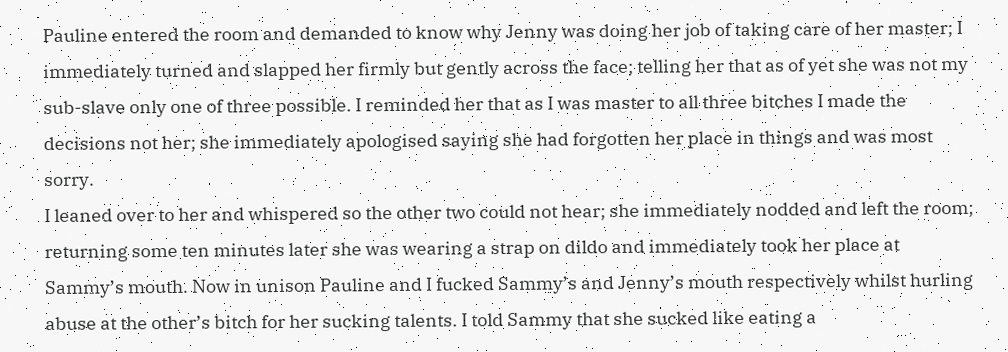Pauline entered the room and demanded to know why Jenny was doing her job of taking care of her master; I immediately turned and slapped her firmly but gently across the face; telling her that as of yet she was not my sub-slave only one of three possible. I reminded her that as I was master to all three bitches I made the decisions not her; she immediately apologised saying she had forgotten her place in things and was most sorry.
I leaned over to her and whispered so the other two could not hear; she immediately nodded and left the room; returning some ten minutes later she was wearing a strap on dildo and immediately took her place at Sammy’s mouth. Now in unison Pauline and I fucked Sammy’s and Jenny’s mouth respectively whilst hurling abuse at the other’s bitch for her sucking talents. I told Sammy that she sucked like eating a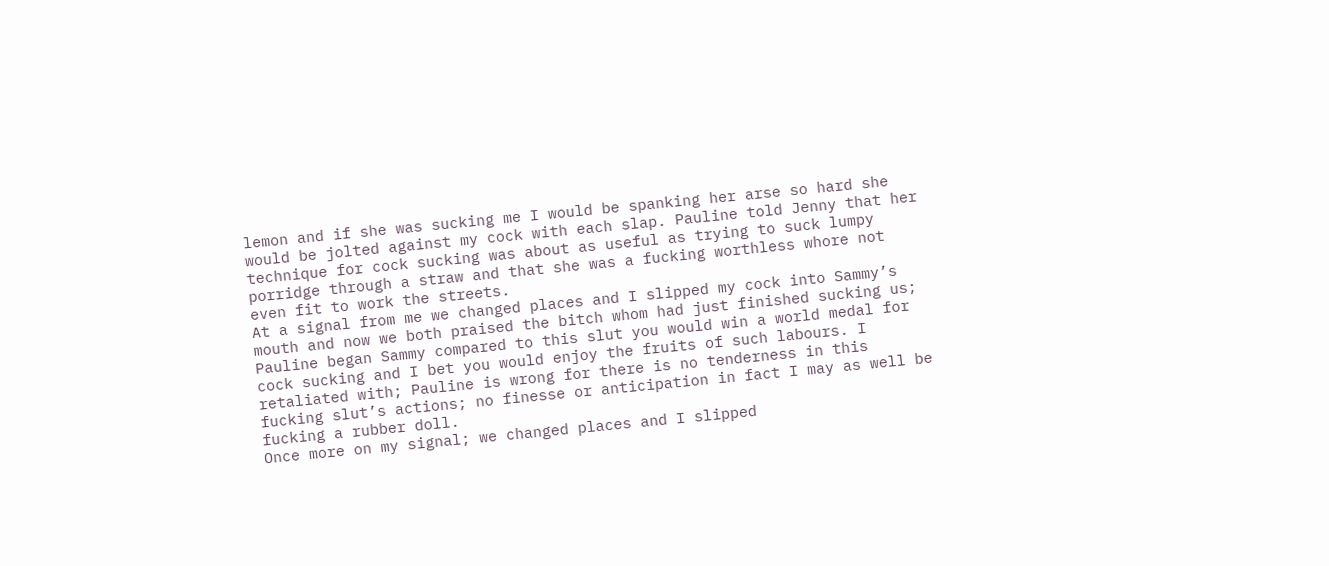lemon and if she was sucking me I would be spanking her arse so hard she would be jolted against my cock with each slap. Pauline told Jenny that her technique for cock sucking was about as useful as trying to suck lumpy porridge through a straw and that she was a fucking worthless whore not even fit to work the streets.
At a signal from me we changed places and I slipped my cock into Sammy’s mouth and now we both praised the bitch whom had just finished sucking us; Pauline began Sammy compared to this slut you would win a world medal for cock sucking and I bet you would enjoy the fruits of such labours. I retaliated with; Pauline is wrong for there is no tenderness in this fucking slut’s actions; no finesse or anticipation in fact I may as well be fucking a rubber doll.
Once more on my signal; we changed places and I slipped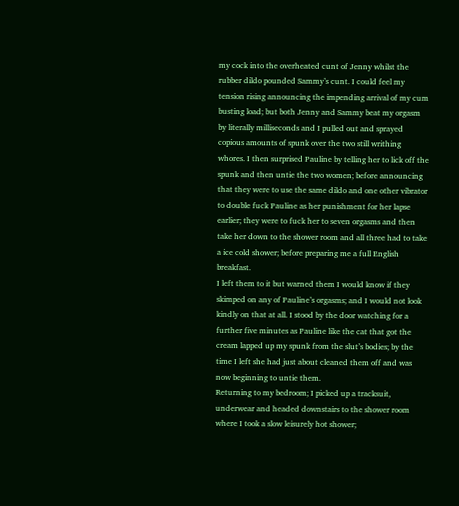my cock into the overheated cunt of Jenny whilst the rubber dildo pounded Sammy’s cunt. I could feel my tension rising announcing the impending arrival of my cum busting load; but both Jenny and Sammy beat my orgasm by literally milliseconds and I pulled out and sprayed copious amounts of spunk over the two still writhing whores. I then surprised Pauline by telling her to lick off the spunk and then untie the two women; before announcing that they were to use the same dildo and one other vibrator to double fuck Pauline as her punishment for her lapse earlier; they were to fuck her to seven orgasms and then take her down to the shower room and all three had to take a ice cold shower; before preparing me a full English breakfast.
I left them to it but warned them I would know if they skimped on any of Pauline’s orgasms; and I would not look kindly on that at all. I stood by the door watching for a further five minutes as Pauline like the cat that got the cream lapped up my spunk from the slut’s bodies; by the time I left she had just about cleaned them off and was now beginning to untie them.
Returning to my bedroom; I picked up a tracksuit, underwear and headed downstairs to the shower room where I took a slow leisurely hot shower;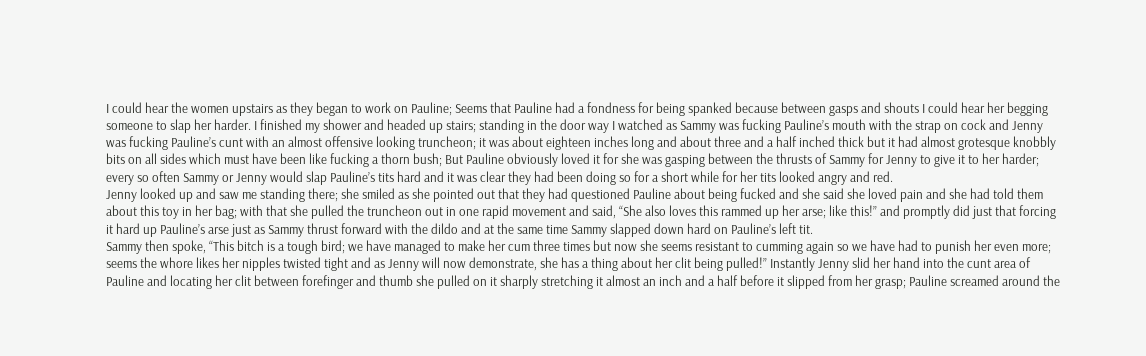I could hear the women upstairs as they began to work on Pauline; Seems that Pauline had a fondness for being spanked because between gasps and shouts I could hear her begging someone to slap her harder. I finished my shower and headed up stairs; standing in the door way I watched as Sammy was fucking Pauline’s mouth with the strap on cock and Jenny was fucking Pauline’s cunt with an almost offensive looking truncheon; it was about eighteen inches long and about three and a half inched thick but it had almost grotesque knobbly bits on all sides which must have been like fucking a thorn bush; But Pauline obviously loved it for she was gasping between the thrusts of Sammy for Jenny to give it to her harder; every so often Sammy or Jenny would slap Pauline’s tits hard and it was clear they had been doing so for a short while for her tits looked angry and red.
Jenny looked up and saw me standing there; she smiled as she pointed out that they had questioned Pauline about being fucked and she said she loved pain and she had told them about this toy in her bag; with that she pulled the truncheon out in one rapid movement and said, “She also loves this rammed up her arse; like this!” and promptly did just that forcing it hard up Pauline’s arse just as Sammy thrust forward with the dildo and at the same time Sammy slapped down hard on Pauline’s left tit.
Sammy then spoke, “This bitch is a tough bird; we have managed to make her cum three times but now she seems resistant to cumming again so we have had to punish her even more; seems the whore likes her nipples twisted tight and as Jenny will now demonstrate, she has a thing about her clit being pulled!” Instantly Jenny slid her hand into the cunt area of Pauline and locating her clit between forefinger and thumb she pulled on it sharply stretching it almost an inch and a half before it slipped from her grasp; Pauline screamed around the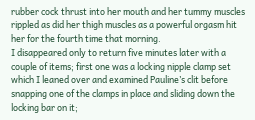rubber cock thrust into her mouth and her tummy muscles rippled as did her thigh muscles as a powerful orgasm hit her for the fourth time that morning.
I disappeared only to return five minutes later with a couple of items; first one was a locking nipple clamp set which I leaned over and examined Pauline’s clit before snapping one of the clamps in place and sliding down the locking bar on it;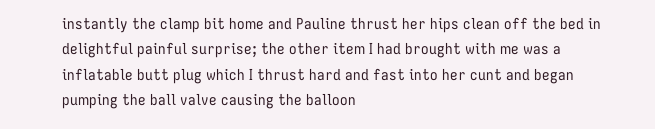instantly the clamp bit home and Pauline thrust her hips clean off the bed in delightful painful surprise; the other item I had brought with me was a inflatable butt plug which I thrust hard and fast into her cunt and began pumping the ball valve causing the balloon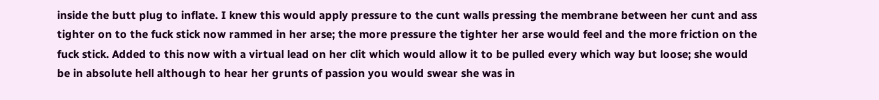inside the butt plug to inflate. I knew this would apply pressure to the cunt walls pressing the membrane between her cunt and ass tighter on to the fuck stick now rammed in her arse; the more pressure the tighter her arse would feel and the more friction on the fuck stick. Added to this now with a virtual lead on her clit which would allow it to be pulled every which way but loose; she would be in absolute hell although to hear her grunts of passion you would swear she was in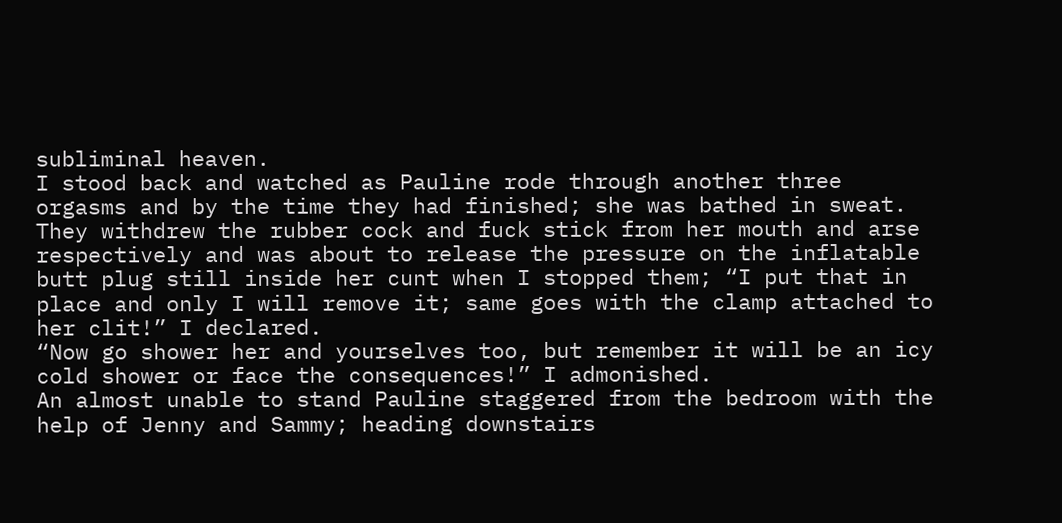subliminal heaven.
I stood back and watched as Pauline rode through another three orgasms and by the time they had finished; she was bathed in sweat. They withdrew the rubber cock and fuck stick from her mouth and arse respectively and was about to release the pressure on the inflatable butt plug still inside her cunt when I stopped them; “I put that in place and only I will remove it; same goes with the clamp attached to her clit!” I declared.
“Now go shower her and yourselves too, but remember it will be an icy cold shower or face the consequences!” I admonished.
An almost unable to stand Pauline staggered from the bedroom with the help of Jenny and Sammy; heading downstairs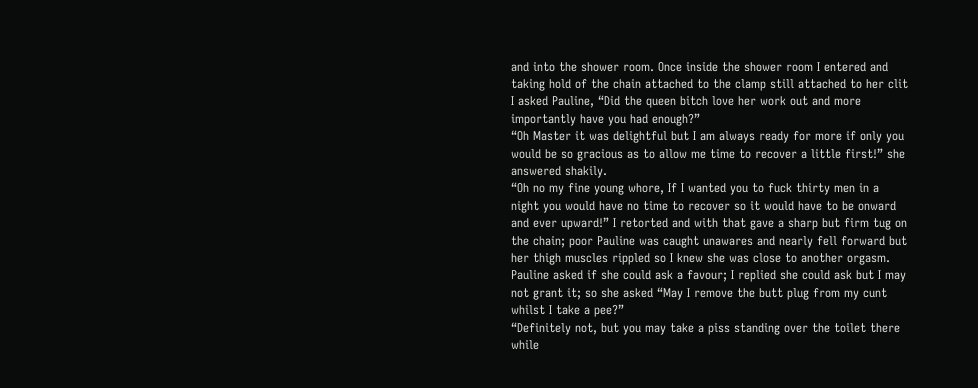and into the shower room. Once inside the shower room I entered and taking hold of the chain attached to the clamp still attached to her clit I asked Pauline, “Did the queen bitch love her work out and more importantly have you had enough?”
“Oh Master it was delightful but I am always ready for more if only you would be so gracious as to allow me time to recover a little first!” she answered shakily.
“Oh no my fine young whore, If I wanted you to fuck thirty men in a night you would have no time to recover so it would have to be onward and ever upward!” I retorted and with that gave a sharp but firm tug on the chain; poor Pauline was caught unawares and nearly fell forward but her thigh muscles rippled so I knew she was close to another orgasm. Pauline asked if she could ask a favour; I replied she could ask but I may not grant it; so she asked “May I remove the butt plug from my cunt whilst I take a pee?”
“Definitely not, but you may take a piss standing over the toilet there while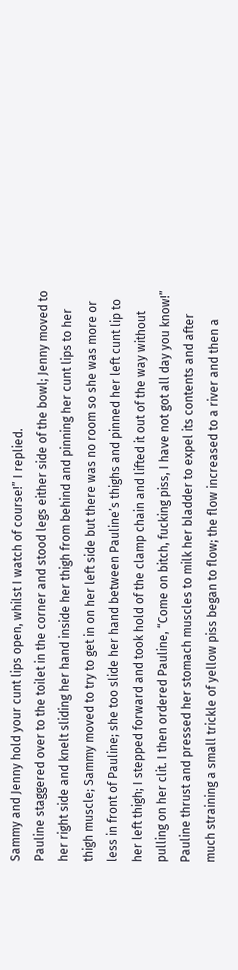Sammy and Jenny hold your cunt lips open, whilst I watch of course!” I replied.
Pauline staggered over to the toilet in the corner and stood legs either side of the bowl; Jenny moved to her right side and knelt sliding her hand inside her thigh from behind and pinning her cunt lips to her thigh muscle; Sammy moved to try to get in on her left side but there was no room so she was more or less in front of Pauline; she too slide her hand between Pauline’s thighs and pinned her left cunt lip to her left thigh; I stepped forward and took hold of the clamp chain and lifted it out of the way without pulling on her clit. I then ordered Pauline, “Come on bitch, fucking piss, I have not got all day you know!”
Pauline thrust and pressed her stomach muscles to milk her bladder to expel its contents and after much straining a small trickle of yellow piss began to flow; the flow increased to a river and then a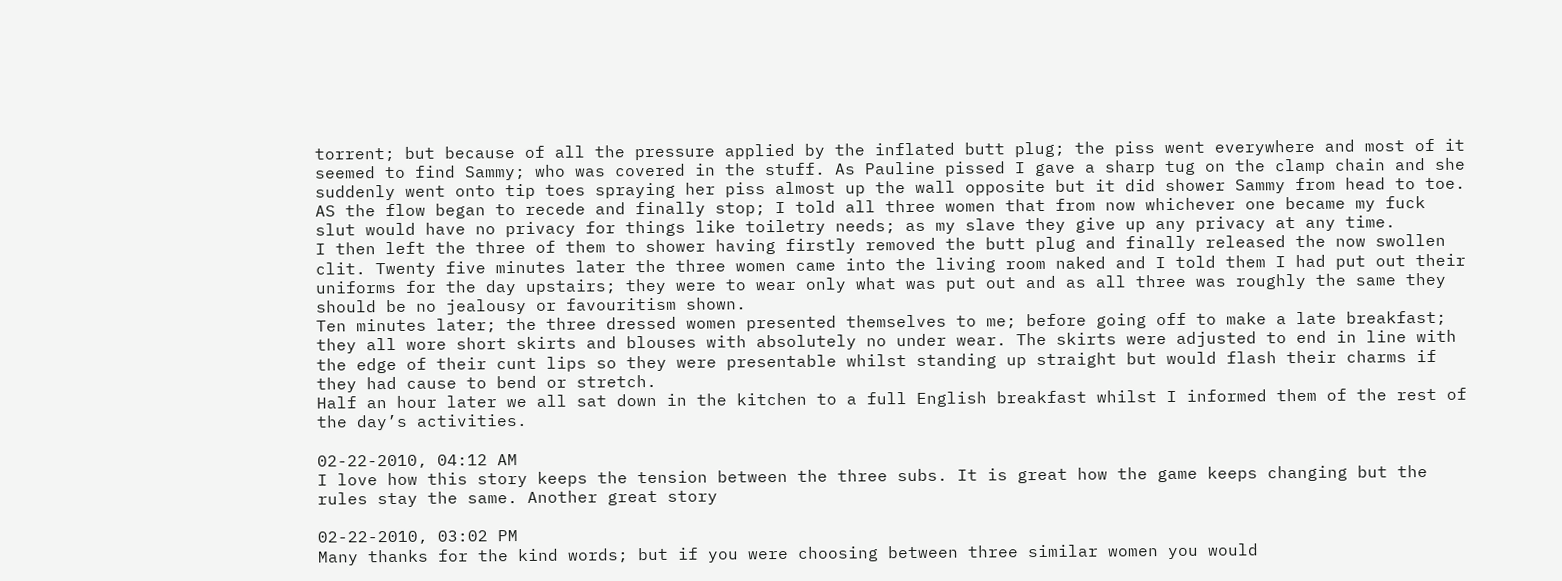torrent; but because of all the pressure applied by the inflated butt plug; the piss went everywhere and most of it seemed to find Sammy; who was covered in the stuff. As Pauline pissed I gave a sharp tug on the clamp chain and she suddenly went onto tip toes spraying her piss almost up the wall opposite but it did shower Sammy from head to toe.
AS the flow began to recede and finally stop; I told all three women that from now whichever one became my fuck slut would have no privacy for things like toiletry needs; as my slave they give up any privacy at any time.
I then left the three of them to shower having firstly removed the butt plug and finally released the now swollen clit. Twenty five minutes later the three women came into the living room naked and I told them I had put out their uniforms for the day upstairs; they were to wear only what was put out and as all three was roughly the same they should be no jealousy or favouritism shown.
Ten minutes later; the three dressed women presented themselves to me; before going off to make a late breakfast; they all wore short skirts and blouses with absolutely no under wear. The skirts were adjusted to end in line with the edge of their cunt lips so they were presentable whilst standing up straight but would flash their charms if they had cause to bend or stretch.
Half an hour later we all sat down in the kitchen to a full English breakfast whilst I informed them of the rest of the day’s activities.

02-22-2010, 04:12 AM
I love how this story keeps the tension between the three subs. It is great how the game keeps changing but the rules stay the same. Another great story

02-22-2010, 03:02 PM
Many thanks for the kind words; but if you were choosing between three similar women you would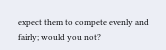expect them to compete evenly and fairly; would you not?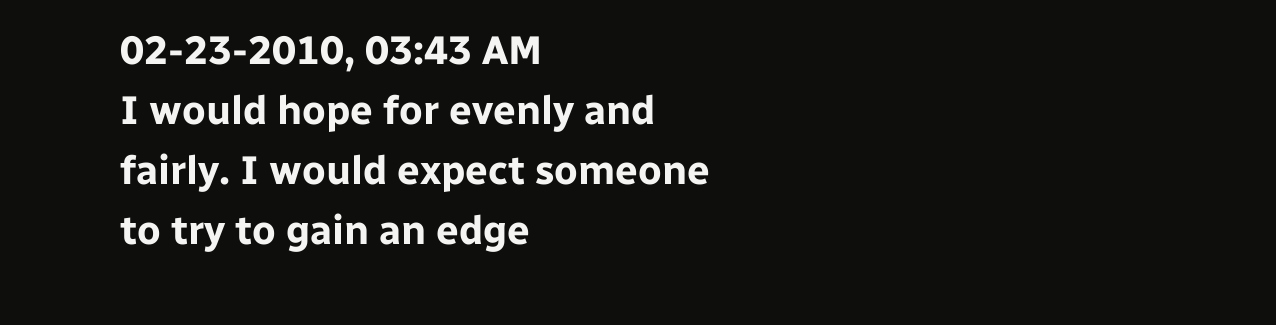02-23-2010, 03:43 AM
I would hope for evenly and fairly. I would expect someone to try to gain an edge